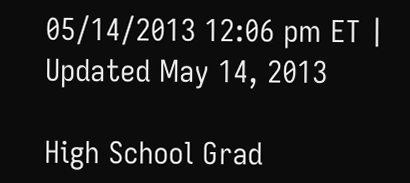05/14/2013 12:06 pm ET | Updated May 14, 2013

High School Grad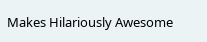Makes Hilariously Awesome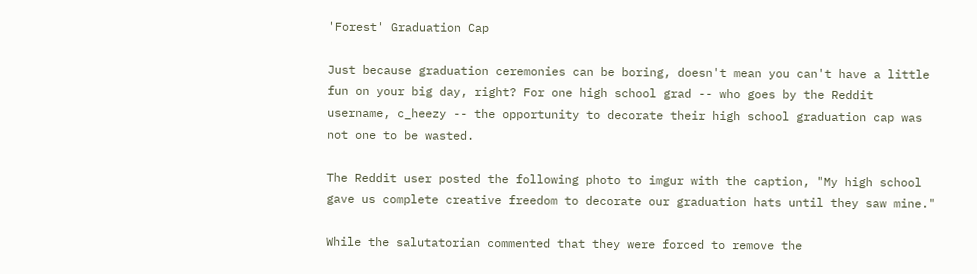'Forest' Graduation Cap

Just because graduation ceremonies can be boring, doesn't mean you can't have a little fun on your big day, right? For one high school grad -- who goes by the Reddit username, c_heezy -- the opportunity to decorate their high school graduation cap was not one to be wasted.

The Reddit user posted the following photo to imgur with the caption, "My high school gave us complete creative freedom to decorate our graduation hats until they saw mine."

While the salutatorian commented that they were forced to remove the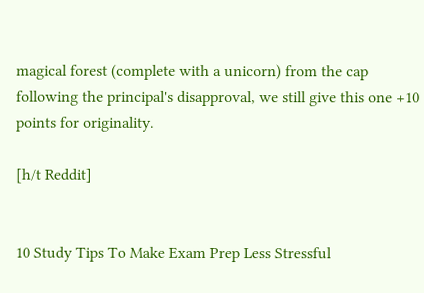magical forest (complete with a unicorn) from the cap following the principal's disapproval, we still give this one +10 points for originality.

[h/t Reddit]


10 Study Tips To Make Exam Prep Less Stressful